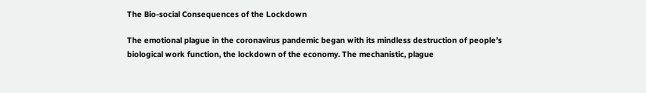The Bio-social Consequences of the Lockdown

The emotional plague in the coronavirus pandemic began with its mindless destruction of people’s biological work function, the lockdown of the economy. The mechanistic, plague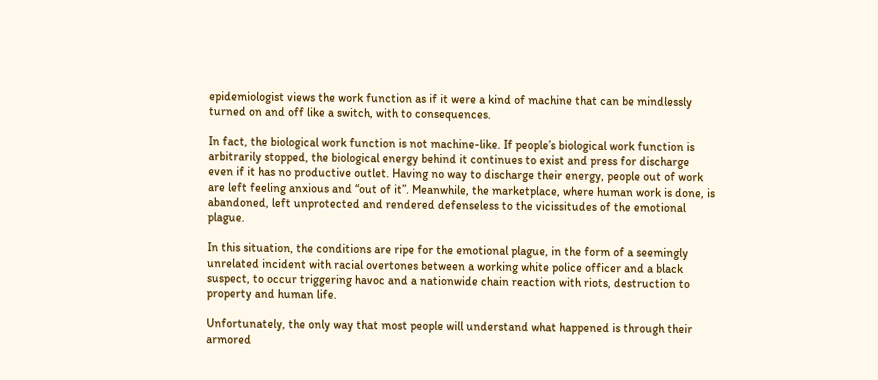epidemiologist views the work function as if it were a kind of machine that can be mindlessly turned on and off like a switch, with to consequences.

In fact, the biological work function is not machine-like. If people’s biological work function is arbitrarily stopped, the biological energy behind it continues to exist and press for discharge even if it has no productive outlet. Having no way to discharge their energy, people out of work are left feeling anxious and “out of it”. Meanwhile, the marketplace, where human work is done, is abandoned, left unprotected and rendered defenseless to the vicissitudes of the emotional plague.

In this situation, the conditions are ripe for the emotional plague, in the form of a seemingly unrelated incident with racial overtones between a working white police officer and a black suspect, to occur triggering havoc and a nationwide chain reaction with riots, destruction to property and human life.

Unfortunately, the only way that most people will understand what happened is through their armored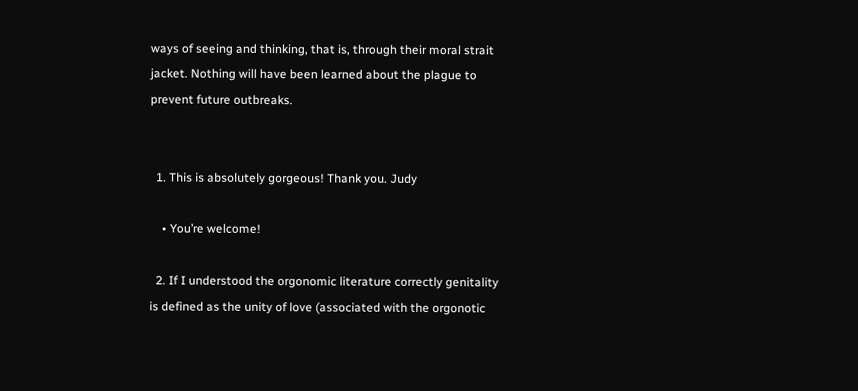ways of seeing and thinking, that is, through their moral strait jacket. Nothing will have been learned about the plague to prevent future outbreaks.


  1. This is absolutely gorgeous! Thank you. Judy

    • You’re welcome!

  2. If I understood the orgonomic literature correctly genitality is defined as the unity of love (associated with the orgonotic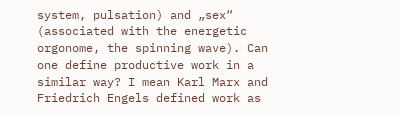system, pulsation) and „sex“ (associated with the energetic orgonome, the spinning wave). Can one define productive work in a similar way? I mean Karl Marx and Friedrich Engels defined work as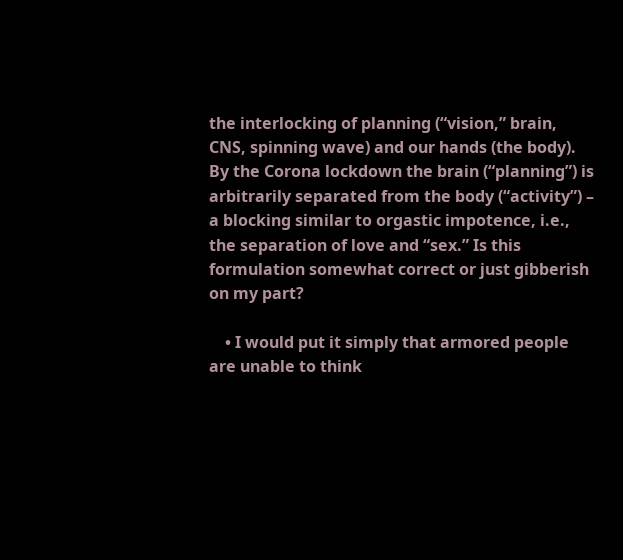the interlocking of planning (“vision,” brain, CNS, spinning wave) and our hands (the body). By the Corona lockdown the brain (“planning”) is arbitrarily separated from the body (“activity”) – a blocking similar to orgastic impotence, i.e., the separation of love and “sex.” Is this formulation somewhat correct or just gibberish on my part?

    • I would put it simply that armored people are unable to think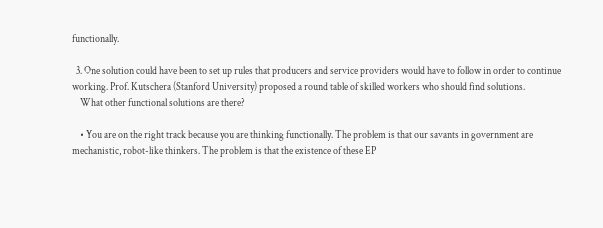functionally.

  3. One solution could have been to set up rules that producers and service providers would have to follow in order to continue working. Prof. Kutschera (Stanford University) proposed a round table of skilled workers who should find solutions.
    What other functional solutions are there?

    • You are on the right track because you are thinking functionally. The problem is that our savants in government are mechanistic, robot-like thinkers. The problem is that the existence of these EP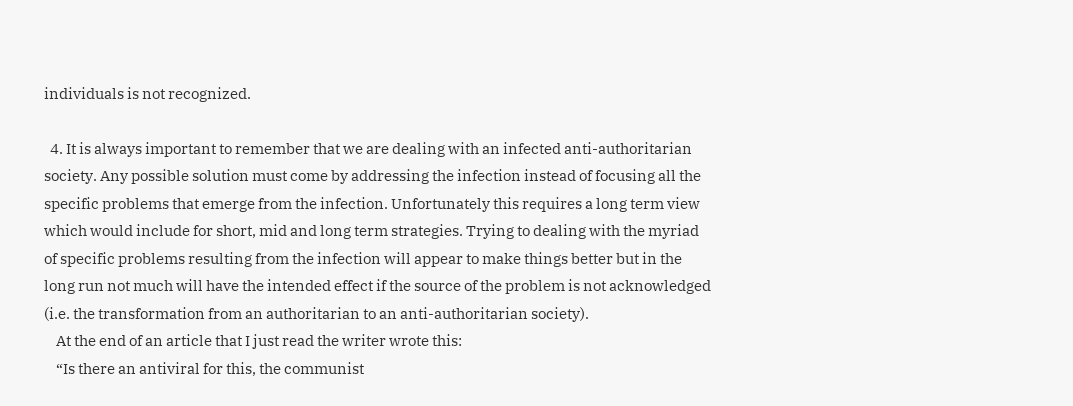individuals is not recognized.

  4. It is always important to remember that we are dealing with an infected anti-authoritarian society. Any possible solution must come by addressing the infection instead of focusing all the specific problems that emerge from the infection. Unfortunately this requires a long term view which would include for short, mid and long term strategies. Trying to dealing with the myriad of specific problems resulting from the infection will appear to make things better but in the long run not much will have the intended effect if the source of the problem is not acknowledged (i.e. the transformation from an authoritarian to an anti-authoritarian society).
    At the end of an article that I just read the writer wrote this:
    “Is there an antiviral for this, the communist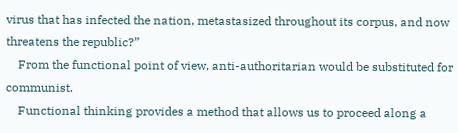virus that has infected the nation, metastasized throughout its corpus, and now threatens the republic?”
    From the functional point of view, anti-authoritarian would be substituted for communist.
    Functional thinking provides a method that allows us to proceed along a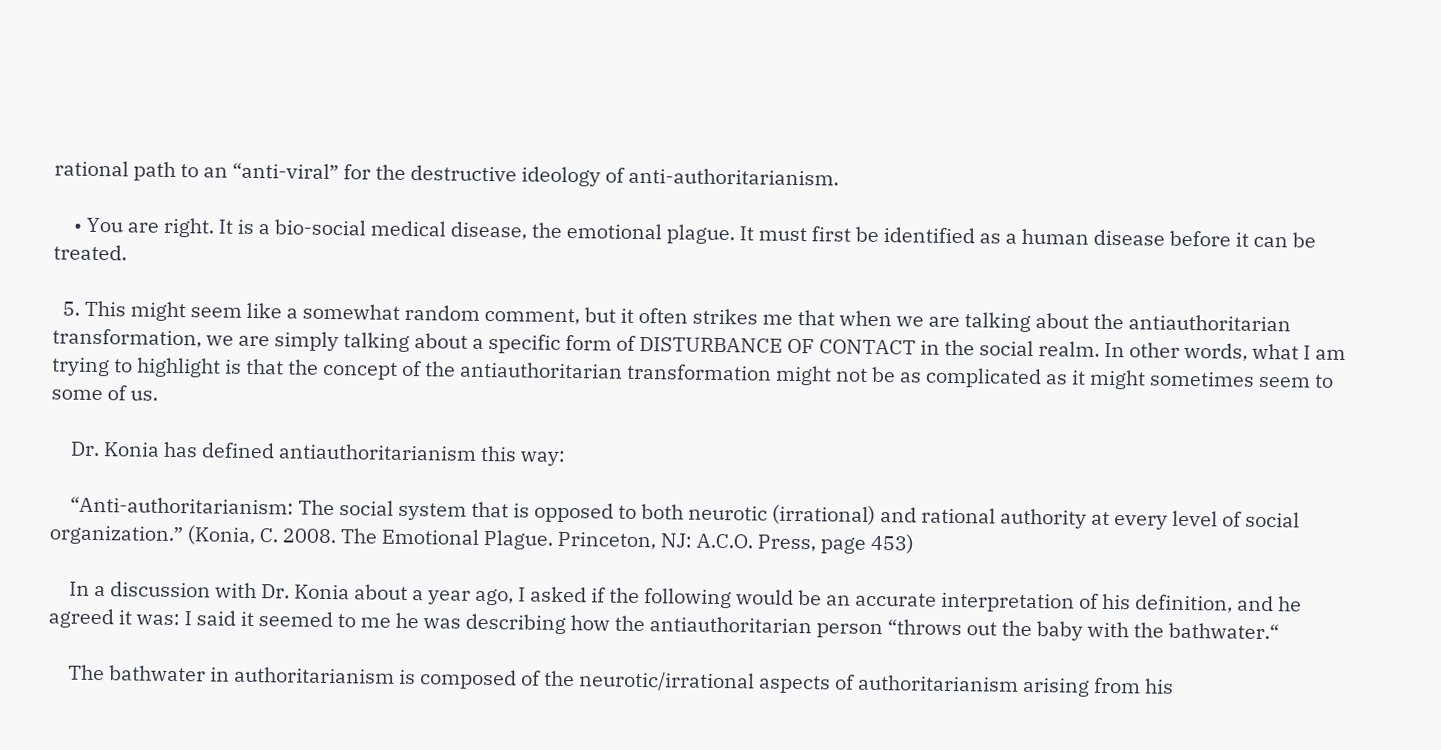rational path to an “anti-viral” for the destructive ideology of anti-authoritarianism.

    • You are right. It is a bio-social medical disease, the emotional plague. It must first be identified as a human disease before it can be treated.

  5. This might seem like a somewhat random comment, but it often strikes me that when we are talking about the antiauthoritarian transformation, we are simply talking about a specific form of DISTURBANCE OF CONTACT in the social realm. In other words, what I am trying to highlight is that the concept of the antiauthoritarian transformation might not be as complicated as it might sometimes seem to some of us.

    Dr. Konia has defined antiauthoritarianism this way:

    “Anti-authoritarianism: The social system that is opposed to both neurotic (irrational) and rational authority at every level of social organization.” (Konia, C. 2008. The Emotional Plague. Princeton, NJ: A.C.O. Press, page 453)

    In a discussion with Dr. Konia about a year ago, I asked if the following would be an accurate interpretation of his definition, and he agreed it was: I said it seemed to me he was describing how the antiauthoritarian person “throws out the baby with the bathwater.“

    The bathwater in authoritarianism is composed of the neurotic/irrational aspects of authoritarianism arising from his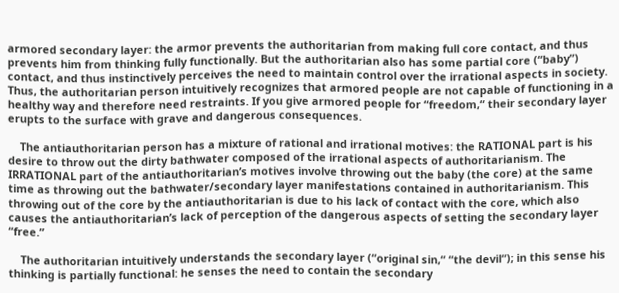armored secondary layer: the armor prevents the authoritarian from making full core contact, and thus prevents him from thinking fully functionally. But the authoritarian also has some partial core (“baby”) contact, and thus instinctively perceives the need to maintain control over the irrational aspects in society. Thus, the authoritarian person intuitively recognizes that armored people are not capable of functioning in a healthy way and therefore need restraints. If you give armored people for “freedom,“ their secondary layer erupts to the surface with grave and dangerous consequences.

    The antiauthoritarian person has a mixture of rational and irrational motives: the RATIONAL part is his desire to throw out the dirty bathwater composed of the irrational aspects of authoritarianism. The IRRATIONAL part of the antiauthoritarian’s motives involve throwing out the baby (the core) at the same time as throwing out the bathwater/secondary layer manifestations contained in authoritarianism. This throwing out of the core by the antiauthoritarian is due to his lack of contact with the core, which also causes the antiauthoritarian’s lack of perception of the dangerous aspects of setting the secondary layer “free.”

    The authoritarian intuitively understands the secondary layer (“original sin,“ “the devil“); in this sense his thinking is partially functional: he senses the need to contain the secondary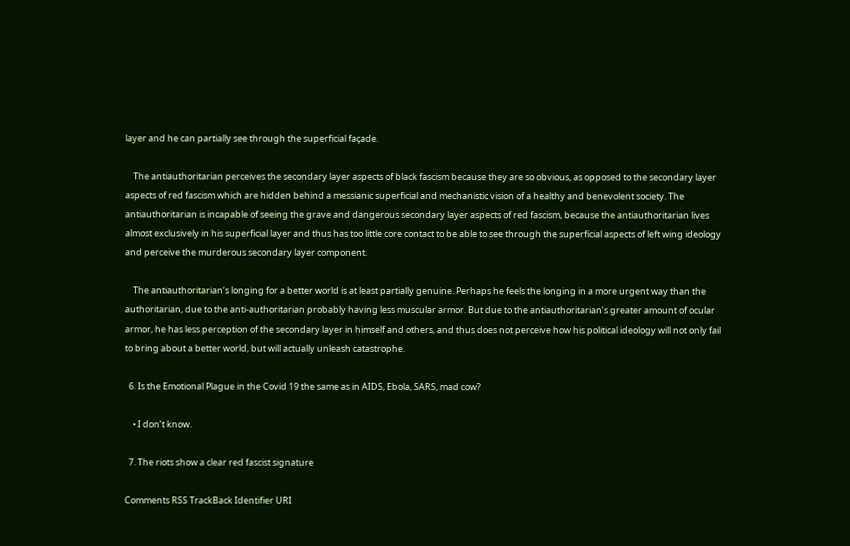layer and he can partially see through the superficial façade.

    The antiauthoritarian perceives the secondary layer aspects of black fascism because they are so obvious, as opposed to the secondary layer aspects of red fascism which are hidden behind a messianic superficial and mechanistic vision of a healthy and benevolent society. The antiauthoritarian is incapable of seeing the grave and dangerous secondary layer aspects of red fascism, because the antiauthoritarian lives almost exclusively in his superficial layer and thus has too little core contact to be able to see through the superficial aspects of left wing ideology and perceive the murderous secondary layer component.

    The antiauthoritarian‘s longing for a better world is at least partially genuine. Perhaps he feels the longing in a more urgent way than the authoritarian, due to the anti-authoritarian probably having less muscular armor. But due to the antiauthoritarian’s greater amount of ocular armor, he has less perception of the secondary layer in himself and others, and thus does not perceive how his political ideology will not only fail to bring about a better world, but will actually unleash catastrophe.

  6. Is the Emotional Plague in the Covid 19 the same as in AIDS, Ebola, SARS, mad cow?

    • I don’t know.

  7. The riots show a clear red fascist signature

Comments RSS TrackBack Identifier URI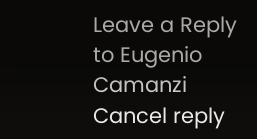Leave a Reply to Eugenio Camanzi Cancel reply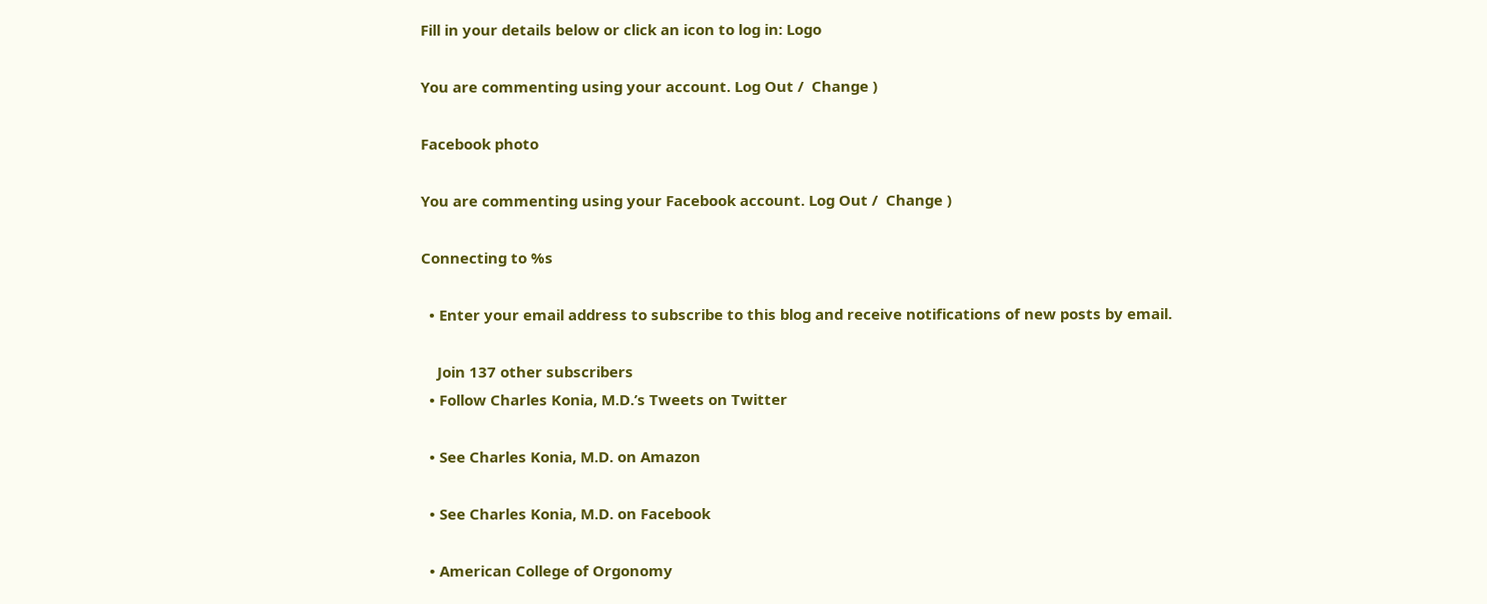Fill in your details below or click an icon to log in: Logo

You are commenting using your account. Log Out /  Change )

Facebook photo

You are commenting using your Facebook account. Log Out /  Change )

Connecting to %s

  • Enter your email address to subscribe to this blog and receive notifications of new posts by email.

    Join 137 other subscribers
  • Follow Charles Konia, M.D.’s Tweets on Twitter

  • See Charles Konia, M.D. on Amazon

  • See Charles Konia, M.D. on Facebook

  • American College of Orgonomy